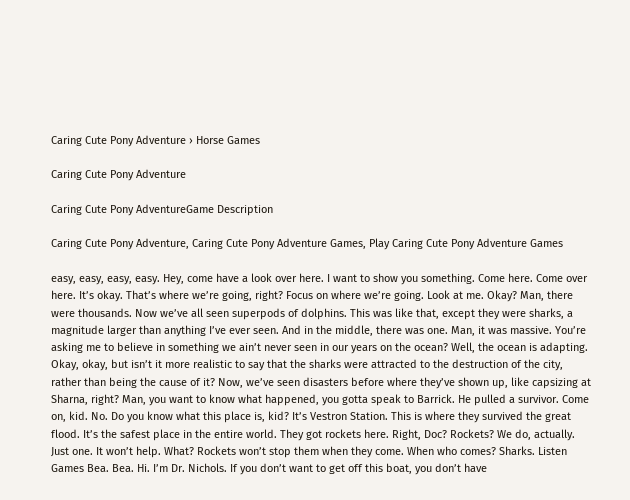Caring Cute Pony Adventure › Horse Games

Caring Cute Pony Adventure

Caring Cute Pony AdventureGame Description

Caring Cute Pony Adventure, Caring Cute Pony Adventure Games, Play Caring Cute Pony Adventure Games

easy, easy, easy, easy. Hey, come have a look over here. I want to show you something. Come here. Come over here. It’s okay. That’s where we’re going, right? Focus on where we’re going. Look at me. Okay? Man, there were thousands. Now we’ve all seen superpods of dolphins. This was like that, except they were sharks, a magnitude larger than anything I’ve ever seen. And in the middle, there was one. Man, it was massive. You’re asking me to believe in something we ain’t never seen in our years on the ocean? Well, the ocean is adapting. Okay, okay, but isn’t it more realistic to say that the sharks were attracted to the destruction of the city, rather than being the cause of it? Now, we’ve seen disasters before where they’ve shown up, like capsizing at Sharna, right? Man, you want to know what happened, you gotta speak to Barrick. He pulled a survivor. Come on, kid. No. Do you know what this place is, kid? It’s Vestron Station. This is where they survived the great flood. It’s the safest place in the entire world. They got rockets here. Right, Doc? Rockets? We do, actually. Just one. It won’t help. What? Rockets won’t stop them when they come. When who comes? Sharks. Listen Games Bea. Bea. Hi. I’m Dr. Nichols. If you don’t want to get off this boat, you don’t have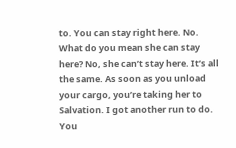to. You can stay right here. No. What do you mean she can stay here? No, she can’t stay here. It’s all the same. As soon as you unload your cargo, you’re taking her to Salvation. I got another run to do. You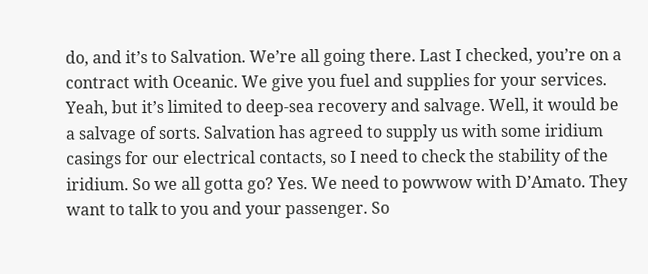do, and it’s to Salvation. We’re all going there. Last I checked, you’re on a contract with Oceanic. We give you fuel and supplies for your services. Yeah, but it’s limited to deep-sea recovery and salvage. Well, it would be a salvage of sorts. Salvation has agreed to supply us with some iridium casings for our electrical contacts, so I need to check the stability of the iridium. So we all gotta go? Yes. We need to powwow with D’Amato. They want to talk to you and your passenger. So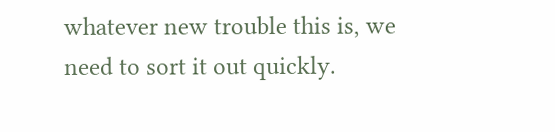whatever new trouble this is, we need to sort it out quickly.